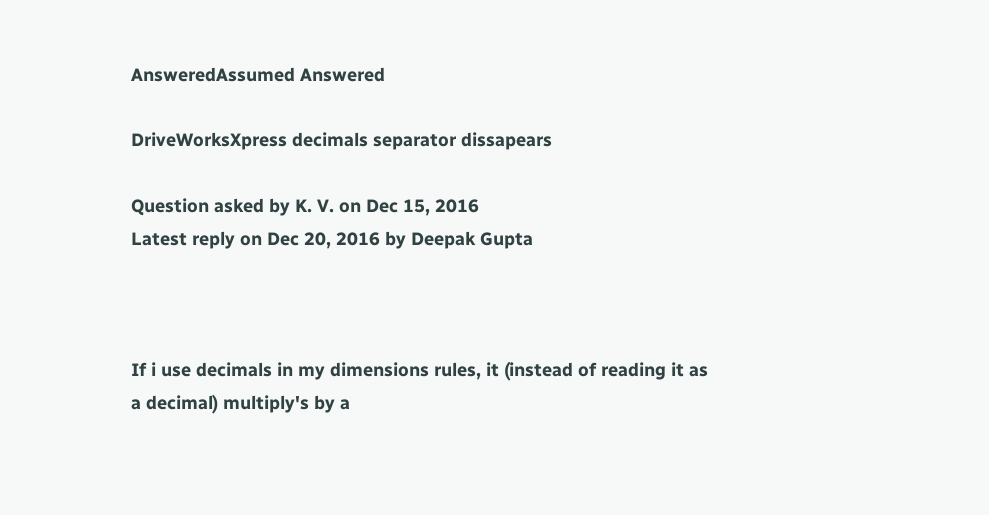AnsweredAssumed Answered

DriveWorksXpress decimals separator dissapears

Question asked by K. V. on Dec 15, 2016
Latest reply on Dec 20, 2016 by Deepak Gupta



If i use decimals in my dimensions rules, it (instead of reading it as a decimal) multiply's by a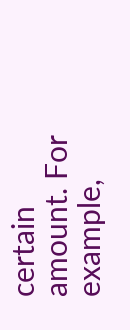certain amount. For example,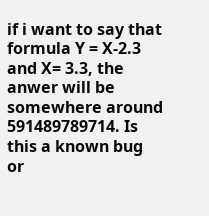if i want to say that formula Y = X-2.3 and X= 3.3, the anwer will be somewhere around 591489789714. Is this a known bug or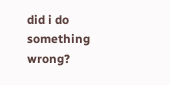did i do something wrong?